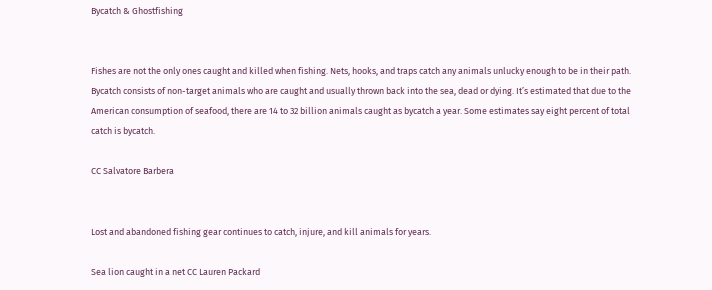Bycatch & Ghostfishing


Fishes are not the only ones caught and killed when fishing. Nets, hooks, and traps catch any animals unlucky enough to be in their path. Bycatch consists of non-target animals who are caught and usually thrown back into the sea, dead or dying. It’s estimated that due to the American consumption of seafood, there are 14 to 32 billion animals caught as bycatch a year. Some estimates say eight percent of total catch is bycatch.

CC Salvatore Barbera


Lost and abandoned fishing gear continues to catch, injure, and kill animals for years.

Sea lion caught in a net CC Lauren Packard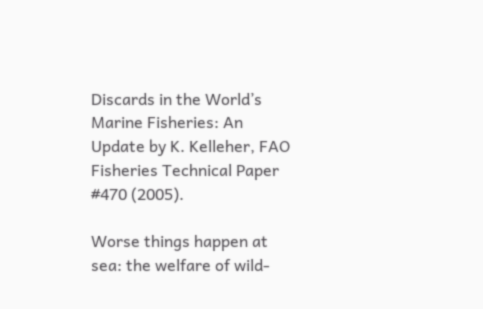Discards in the World’s Marine Fisheries: An Update by K. Kelleher, FAO Fisheries Technical Paper #470 (2005).

Worse things happen at sea: the welfare of wild-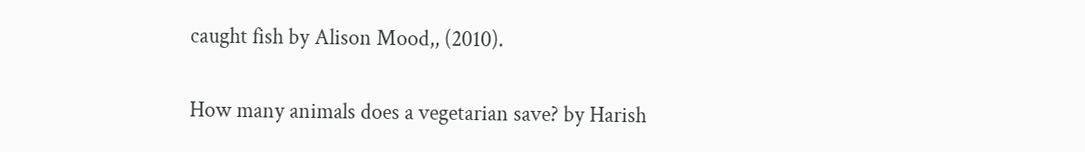caught fish by Alison Mood,, (2010).

How many animals does a vegetarian save? by Harish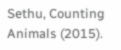Sethu, Counting Animals (2015).